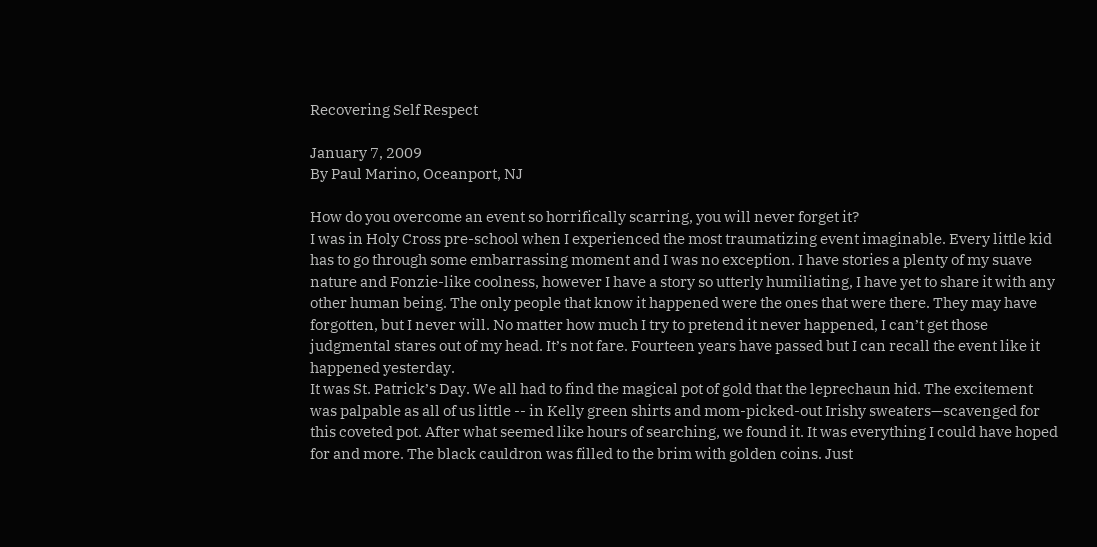Recovering Self Respect

January 7, 2009
By Paul Marino, Oceanport, NJ

How do you overcome an event so horrifically scarring, you will never forget it?
I was in Holy Cross pre-school when I experienced the most traumatizing event imaginable. Every little kid has to go through some embarrassing moment and I was no exception. I have stories a plenty of my suave nature and Fonzie-like coolness, however I have a story so utterly humiliating, I have yet to share it with any other human being. The only people that know it happened were the ones that were there. They may have forgotten, but I never will. No matter how much I try to pretend it never happened, I can’t get those judgmental stares out of my head. It’s not fare. Fourteen years have passed but I can recall the event like it happened yesterday.
It was St. Patrick’s Day. We all had to find the magical pot of gold that the leprechaun hid. The excitement was palpable as all of us little -- in Kelly green shirts and mom-picked-out Irishy sweaters—scavenged for this coveted pot. After what seemed like hours of searching, we found it. It was everything I could have hoped for and more. The black cauldron was filled to the brim with golden coins. Just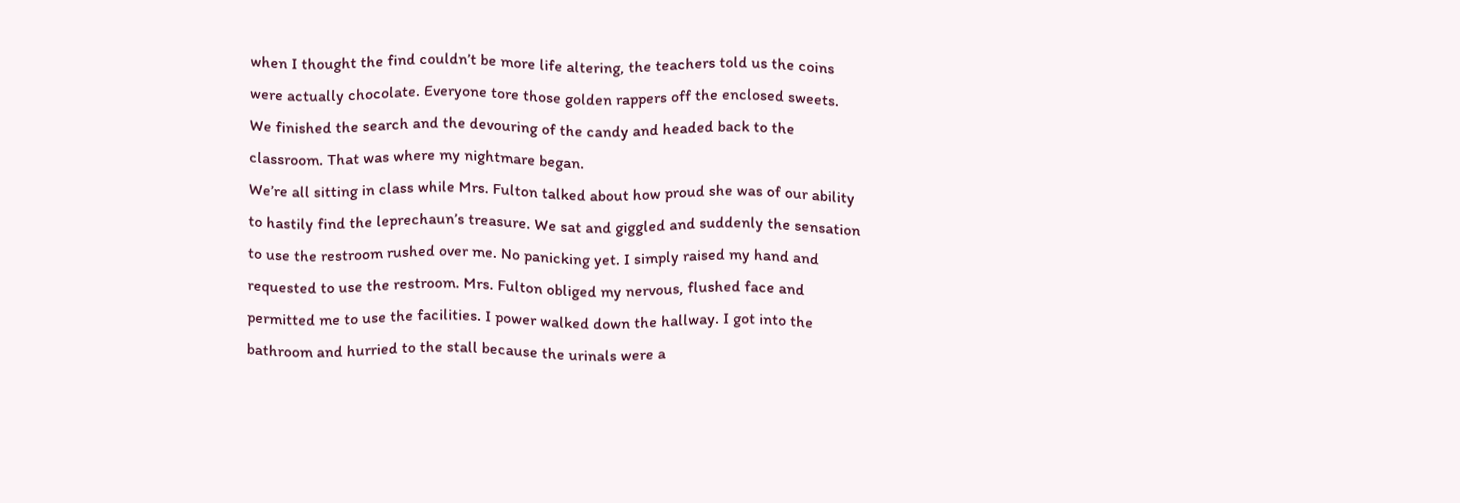when I thought the find couldn’t be more life altering, the teachers told us the coins were actually chocolate. Everyone tore those golden rappers off the enclosed sweets. We finished the search and the devouring of the candy and headed back to the classroom. That was where my nightmare began.
We’re all sitting in class while Mrs. Fulton talked about how proud she was of our ability to hastily find the leprechaun’s treasure. We sat and giggled and suddenly the sensation to use the restroom rushed over me. No panicking yet. I simply raised my hand and requested to use the restroom. Mrs. Fulton obliged my nervous, flushed face and permitted me to use the facilities. I power walked down the hallway. I got into the bathroom and hurried to the stall because the urinals were a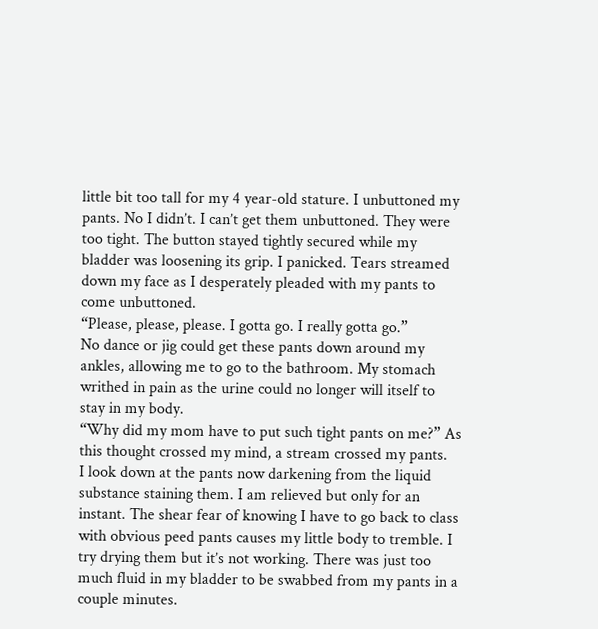little bit too tall for my 4 year-old stature. I unbuttoned my pants. No I didn’t. I can’t get them unbuttoned. They were too tight. The button stayed tightly secured while my bladder was loosening its grip. I panicked. Tears streamed down my face as I desperately pleaded with my pants to come unbuttoned.
“Please, please, please. I gotta go. I really gotta go.”
No dance or jig could get these pants down around my ankles, allowing me to go to the bathroom. My stomach writhed in pain as the urine could no longer will itself to stay in my body.
“Why did my mom have to put such tight pants on me?” As this thought crossed my mind, a stream crossed my pants.
I look down at the pants now darkening from the liquid substance staining them. I am relieved but only for an instant. The shear fear of knowing I have to go back to class with obvious peed pants causes my little body to tremble. I try drying them but it’s not working. There was just too much fluid in my bladder to be swabbed from my pants in a couple minutes.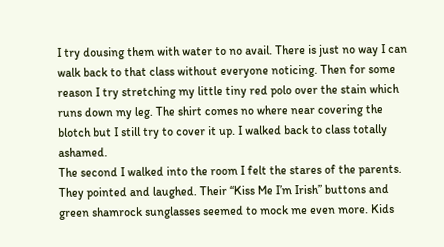I try dousing them with water to no avail. There is just no way I can walk back to that class without everyone noticing. Then for some reason I try stretching my little tiny red polo over the stain which runs down my leg. The shirt comes no where near covering the blotch but I still try to cover it up. I walked back to class totally ashamed.
The second I walked into the room I felt the stares of the parents. They pointed and laughed. Their “Kiss Me I’m Irish” buttons and green shamrock sunglasses seemed to mock me even more. Kids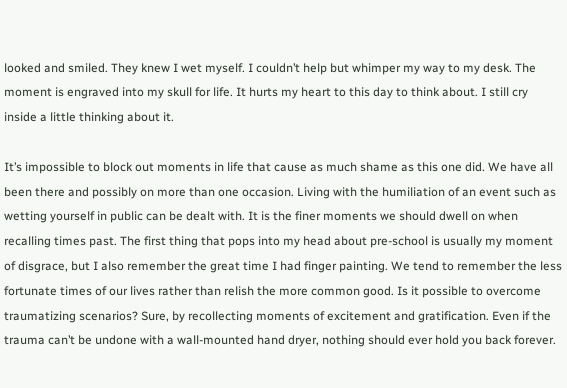looked and smiled. They knew I wet myself. I couldn’t help but whimper my way to my desk. The moment is engraved into my skull for life. It hurts my heart to this day to think about. I still cry inside a little thinking about it.

It’s impossible to block out moments in life that cause as much shame as this one did. We have all been there and possibly on more than one occasion. Living with the humiliation of an event such as wetting yourself in public can be dealt with. It is the finer moments we should dwell on when recalling times past. The first thing that pops into my head about pre-school is usually my moment of disgrace, but I also remember the great time I had finger painting. We tend to remember the less fortunate times of our lives rather than relish the more common good. Is it possible to overcome traumatizing scenarios? Sure, by recollecting moments of excitement and gratification. Even if the trauma can’t be undone with a wall-mounted hand dryer, nothing should ever hold you back forever.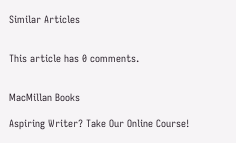Similar Articles


This article has 0 comments.


MacMillan Books

Aspiring Writer? Take Our Online Course!